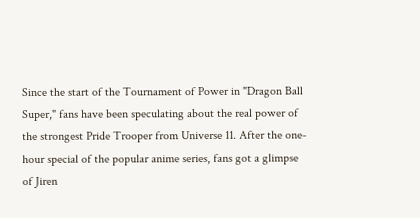Since the start of the Tournament of Power in "Dragon Ball Super," fans have been speculating about the real power of the strongest Pride Trooper from Universe 11. After the one-hour special of the popular anime series, fans got a glimpse of Jiren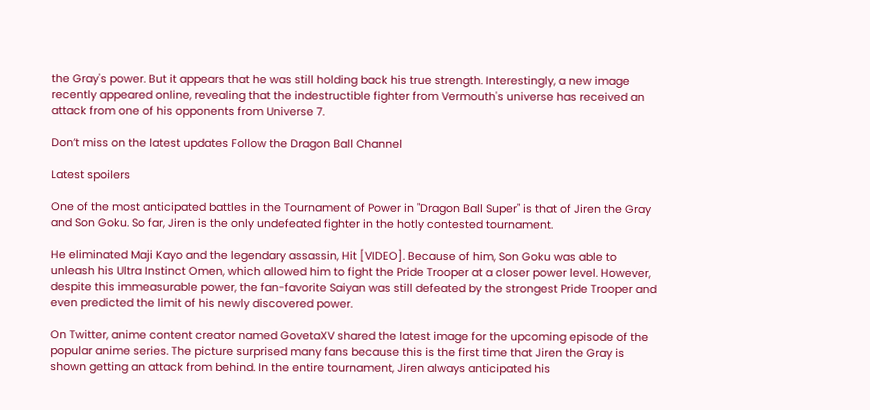the Gray's power. But it appears that he was still holding back his true strength. Interestingly, a new image recently appeared online, revealing that the indestructible fighter from Vermouth's universe has received an attack from one of his opponents from Universe 7.

Don’t miss on the latest updates Follow the Dragon Ball Channel

Latest spoilers

One of the most anticipated battles in the Tournament of Power in "Dragon Ball Super" is that of Jiren the Gray and Son Goku. So far, Jiren is the only undefeated fighter in the hotly contested tournament.

He eliminated Maji Kayo and the legendary assassin, Hit [VIDEO]. Because of him, Son Goku was able to unleash his Ultra Instinct Omen, which allowed him to fight the Pride Trooper at a closer power level. However, despite this immeasurable power, the fan-favorite Saiyan was still defeated by the strongest Pride Trooper and even predicted the limit of his newly discovered power.

On Twitter, anime content creator named GovetaXV shared the latest image for the upcoming episode of the popular anime series. The picture surprised many fans because this is the first time that Jiren the Gray is shown getting an attack from behind. In the entire tournament, Jiren always anticipated his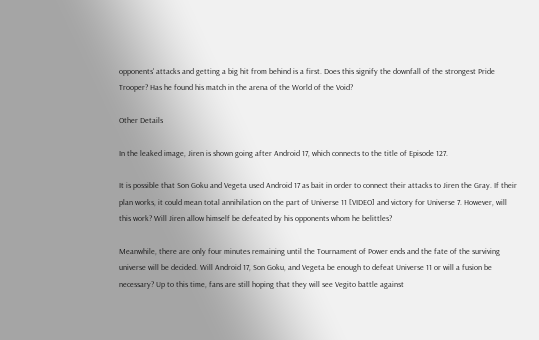opponents' attacks and getting a big hit from behind is a first. Does this signify the downfall of the strongest Pride Trooper? Has he found his match in the arena of the World of the Void?

Other Details

In the leaked image, Jiren is shown going after Android 17, which connects to the title of Episode 127.

It is possible that Son Goku and Vegeta used Android 17 as bait in order to connect their attacks to Jiren the Gray. If their plan works, it could mean total annihilation on the part of Universe 11 [VIDEO] and victory for Universe 7. However, will this work? Will Jiren allow himself be defeated by his opponents whom he belittles?

Meanwhile, there are only four minutes remaining until the Tournament of Power ends and the fate of the surviving universe will be decided. Will Android 17, Son Goku, and Vegeta be enough to defeat Universe 11 or will a fusion be necessary? Up to this time, fans are still hoping that they will see Vegito battle against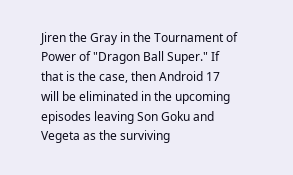Jiren the Gray in the Tournament of Power of "Dragon Ball Super." If that is the case, then Android 17 will be eliminated in the upcoming episodes leaving Son Goku and Vegeta as the surviving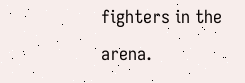fighters in the arena.